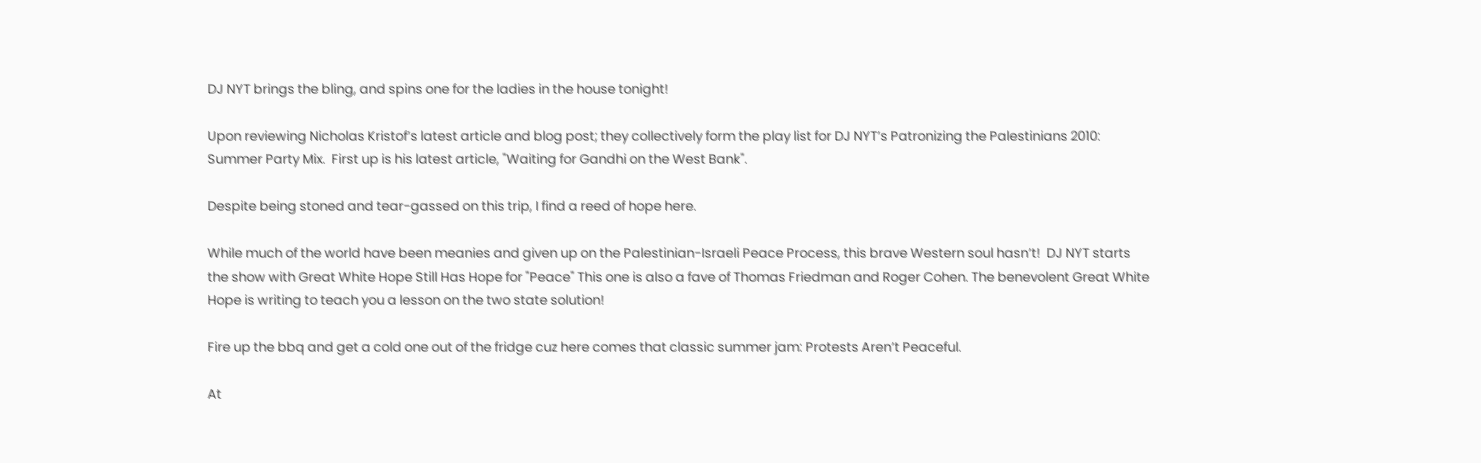DJ NYT brings the bling, and spins one for the ladies in the house tonight!

Upon reviewing Nicholas Kristof’s latest article and blog post; they collectively form the play list for DJ NYT’s Patronizing the Palestinians 2010: Summer Party Mix.  First up is his latest article, "Waiting for Gandhi on the West Bank".

Despite being stoned and tear-gassed on this trip, I find a reed of hope here.

While much of the world have been meanies and given up on the Palestinian-Israeli Peace Process, this brave Western soul hasn’t!  DJ NYT starts the show with Great White Hope Still Has Hope for "Peace" This one is also a fave of Thomas Friedman and Roger Cohen. The benevolent Great White Hope is writing to teach you a lesson on the two state solution!

Fire up the bbq and get a cold one out of the fridge cuz here comes that classic summer jam: Protests Aren’t Peaceful.

At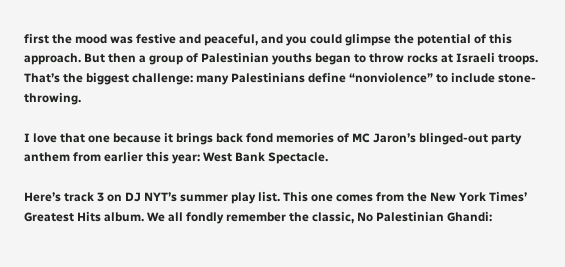first the mood was festive and peaceful, and you could glimpse the potential of this approach. But then a group of Palestinian youths began to throw rocks at Israeli troops. That’s the biggest challenge: many Palestinians define “nonviolence” to include stone-throwing.

I love that one because it brings back fond memories of MC Jaron’s blinged-out party anthem from earlier this year: West Bank Spectacle.

Here’s track 3 on DJ NYT’s summer play list. This one comes from the New York Times’ Greatest Hits album. We all fondly remember the classic, No Palestinian Ghandi: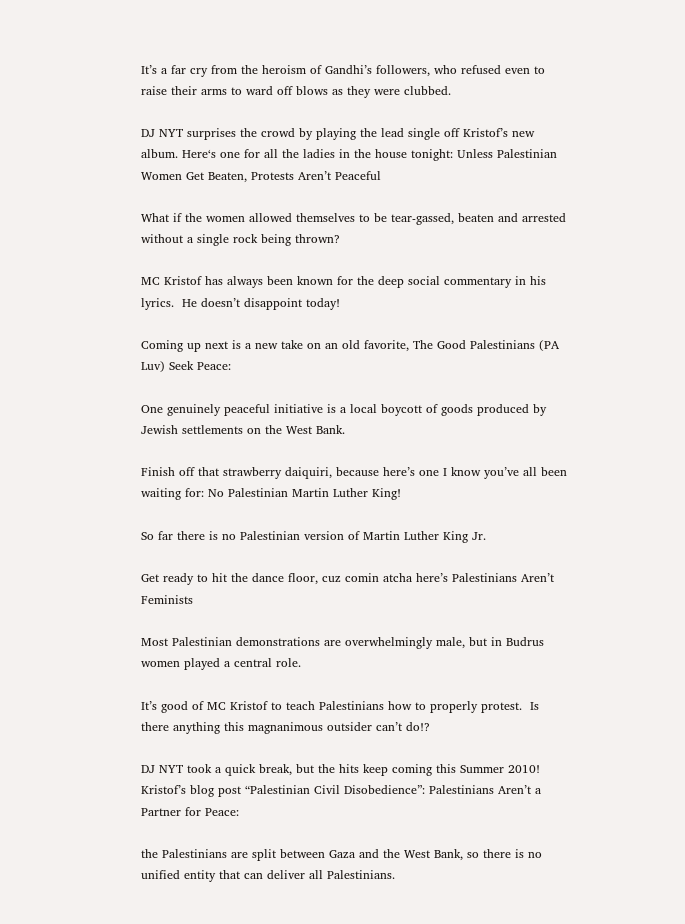It’s a far cry from the heroism of Gandhi’s followers, who refused even to raise their arms to ward off blows as they were clubbed.

DJ NYT surprises the crowd by playing the lead single off Kristof’s new album. Here‘s one for all the ladies in the house tonight: Unless Palestinian Women Get Beaten, Protests Aren’t Peaceful

What if the women allowed themselves to be tear-gassed, beaten and arrested without a single rock being thrown?

MC Kristof has always been known for the deep social commentary in his lyrics.  He doesn’t disappoint today!

Coming up next is a new take on an old favorite, The Good Palestinians (PA Luv) Seek Peace:

One genuinely peaceful initiative is a local boycott of goods produced by Jewish settlements on the West Bank.

Finish off that strawberry daiquiri, because here’s one I know you’ve all been waiting for: No Palestinian Martin Luther King!

So far there is no Palestinian version of Martin Luther King Jr.

Get ready to hit the dance floor, cuz comin atcha here’s Palestinians Aren’t Feminists

Most Palestinian demonstrations are overwhelmingly male, but in Budrus women played a central role.

It’s good of MC Kristof to teach Palestinians how to properly protest.  Is there anything this magnanimous outsider can’t do!?

DJ NYT took a quick break, but the hits keep coming this Summer 2010! Kristof’s blog post “Palestinian Civil Disobedience”: Palestinians Aren’t a Partner for Peace:

the Palestinians are split between Gaza and the West Bank, so there is no unified entity that can deliver all Palestinians.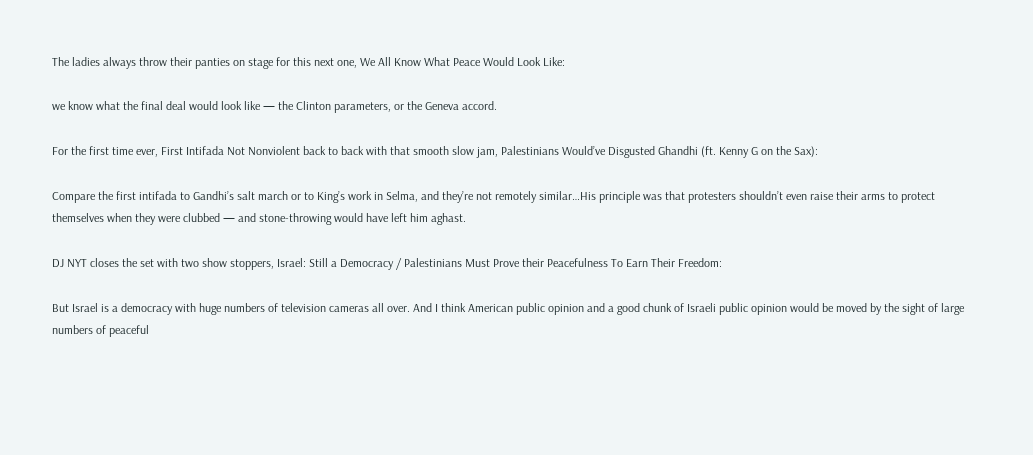The ladies always throw their panties on stage for this next one, We All Know What Peace Would Look Like:

we know what the final deal would look like — the Clinton parameters, or the Geneva accord.

For the first time ever, First Intifada Not Nonviolent back to back with that smooth slow jam, Palestinians Would’ve Disgusted Ghandhi (ft. Kenny G on the Sax):

Compare the first intifada to Gandhi’s salt march or to King’s work in Selma, and they’re not remotely similar…His principle was that protesters shouldn’t even raise their arms to protect themselves when they were clubbed — and stone-throwing would have left him aghast.

DJ NYT closes the set with two show stoppers, Israel: Still a Democracy / Palestinians Must Prove their Peacefulness To Earn Their Freedom:

But Israel is a democracy with huge numbers of television cameras all over. And I think American public opinion and a good chunk of Israeli public opinion would be moved by the sight of large numbers of peaceful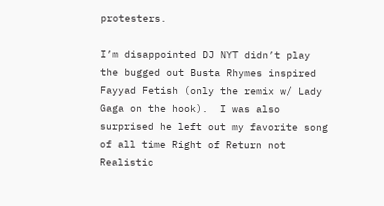protesters.

I’m disappointed DJ NYT didn’t play the bugged out Busta Rhymes inspired Fayyad Fetish (only the remix w/ Lady Gaga on the hook).  I was also surprised he left out my favorite song of all time Right of Return not Realistic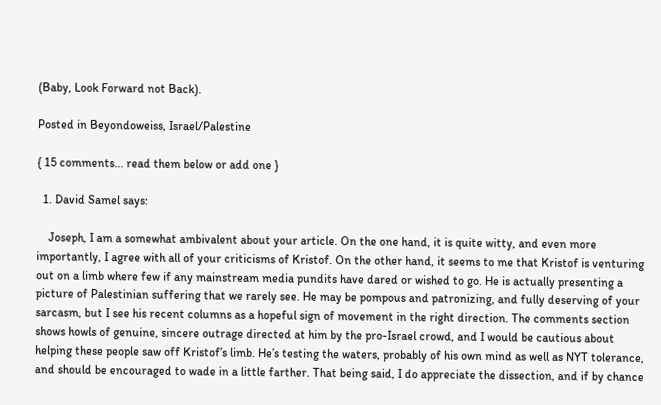(Baby, Look Forward not Back).

Posted in Beyondoweiss, Israel/Palestine

{ 15 comments... read them below or add one }

  1. David Samel says:

    Joseph, I am a somewhat ambivalent about your article. On the one hand, it is quite witty, and even more importantly, I agree with all of your criticisms of Kristof. On the other hand, it seems to me that Kristof is venturing out on a limb where few if any mainstream media pundits have dared or wished to go. He is actually presenting a picture of Palestinian suffering that we rarely see. He may be pompous and patronizing, and fully deserving of your sarcasm, but I see his recent columns as a hopeful sign of movement in the right direction. The comments section shows howls of genuine, sincere outrage directed at him by the pro-Israel crowd, and I would be cautious about helping these people saw off Kristof’s limb. He’s testing the waters, probably of his own mind as well as NYT tolerance, and should be encouraged to wade in a little farther. That being said, I do appreciate the dissection, and if by chance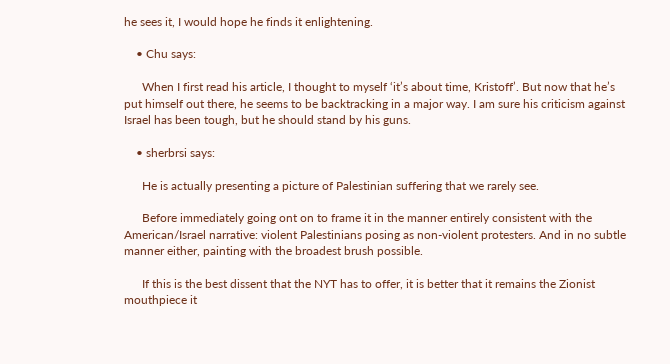he sees it, I would hope he finds it enlightening.

    • Chu says:

      When I first read his article, I thought to myself ‘it’s about time, Kristoff’. But now that he’s put himself out there, he seems to be backtracking in a major way. I am sure his criticism against Israel has been tough, but he should stand by his guns.

    • sherbrsi says:

      He is actually presenting a picture of Palestinian suffering that we rarely see.

      Before immediately going ont on to frame it in the manner entirely consistent with the American/Israel narrative: violent Palestinians posing as non-violent protesters. And in no subtle manner either, painting with the broadest brush possible.

      If this is the best dissent that the NYT has to offer, it is better that it remains the Zionist mouthpiece it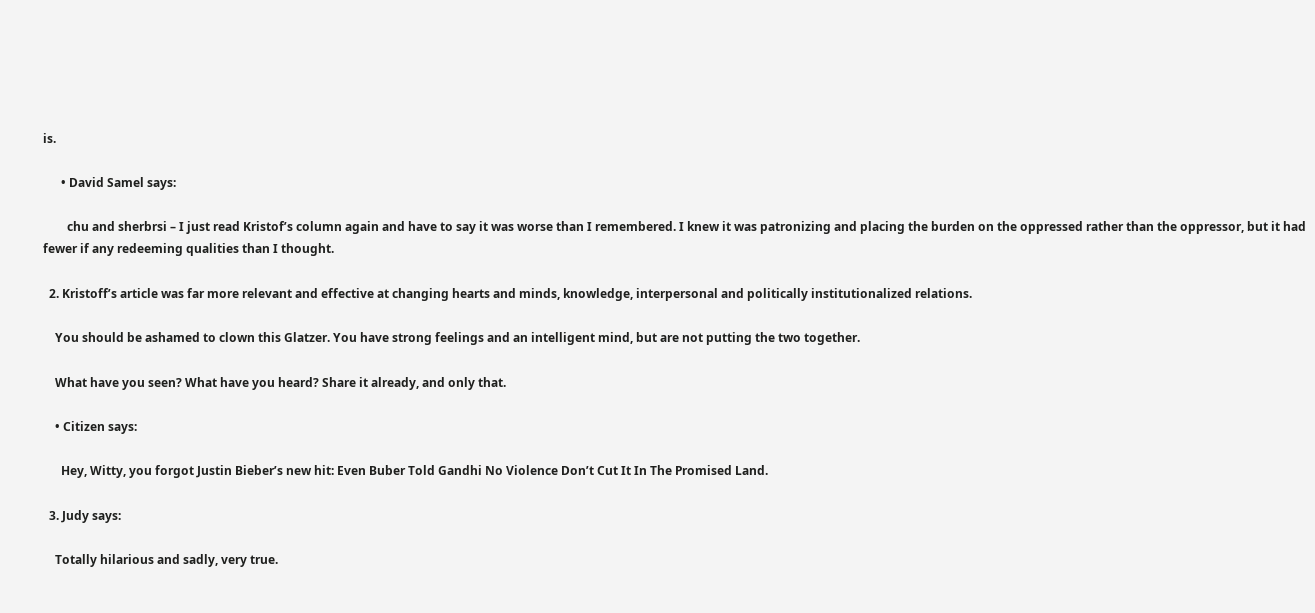is.

      • David Samel says:

        chu and sherbrsi – I just read Kristof’s column again and have to say it was worse than I remembered. I knew it was patronizing and placing the burden on the oppressed rather than the oppressor, but it had fewer if any redeeming qualities than I thought.

  2. Kristoff’s article was far more relevant and effective at changing hearts and minds, knowledge, interpersonal and politically institutionalized relations.

    You should be ashamed to clown this Glatzer. You have strong feelings and an intelligent mind, but are not putting the two together.

    What have you seen? What have you heard? Share it already, and only that.

    • Citizen says:

      Hey, Witty, you forgot Justin Bieber’s new hit: Even Buber Told Gandhi No Violence Don’t Cut It In The Promised Land.

  3. Judy says:

    Totally hilarious and sadly, very true.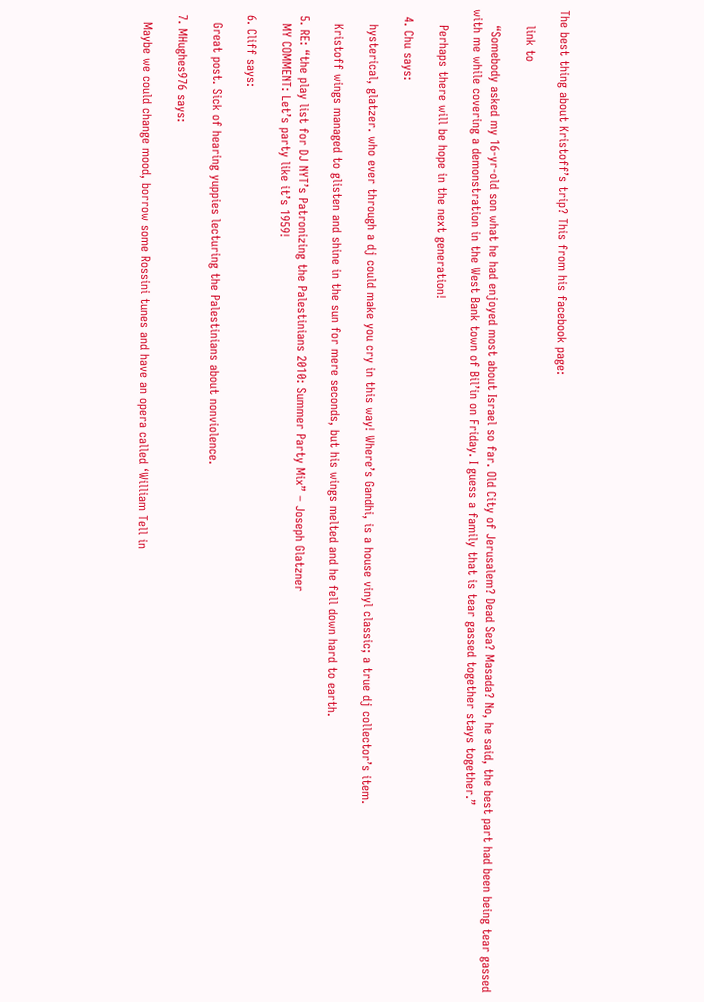The best thing about Kristoff’s trip? This from his facebook page:

    link to

    “Somebody asked my 16-yr-old son what he had enjoyed most about Israel so far. Old City of Jerusalem? Dead Sea? Masada? No, he said, the best part had been being tear gassed with me while covering a demonstration in the West Bank town of Bil’in on Friday. I guess a family that is tear gassed together stays together.”

    Perhaps there will be hope in the next generation!

  4. Chu says:

    hysterical, glatzer. who ever through a dj could make you cry in this way! Where’s Gandhi, is a house vinyl classic; a true dj collector’s item.

    Kristoff wings managed to glisten and shine in the sun for mere seconds, but his wings melted and he fell down hard to earth.

  5. RE: “the play list for DJ NYT’s Patronizing the Palestinians 2010: Summer Party Mix” – Joseph Glatzner
    MY COMMENT: Let’s party like it’s 1959!

  6. Cliff says:

    Great post. Sick of hearing yuppies lecturing the Palestinians about nonviolence.

  7. MHughes976 says:

    Maybe we could change mood, borrow some Rossini tunes and have an opera called ‘William Tell in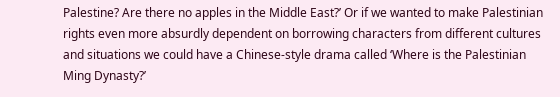Palestine? Are there no apples in the Middle East?’ Or if we wanted to make Palestinian rights even more absurdly dependent on borrowing characters from different cultures and situations we could have a Chinese-style drama called ‘Where is the Palestinian Ming Dynasty?’